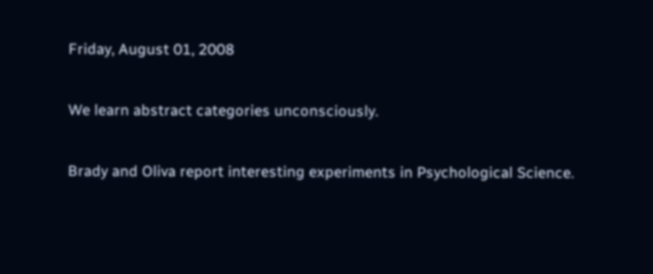Friday, August 01, 2008

We learn abstract categories unconsciously.

Brady and Oliva report interesting experiments in Psychological Science.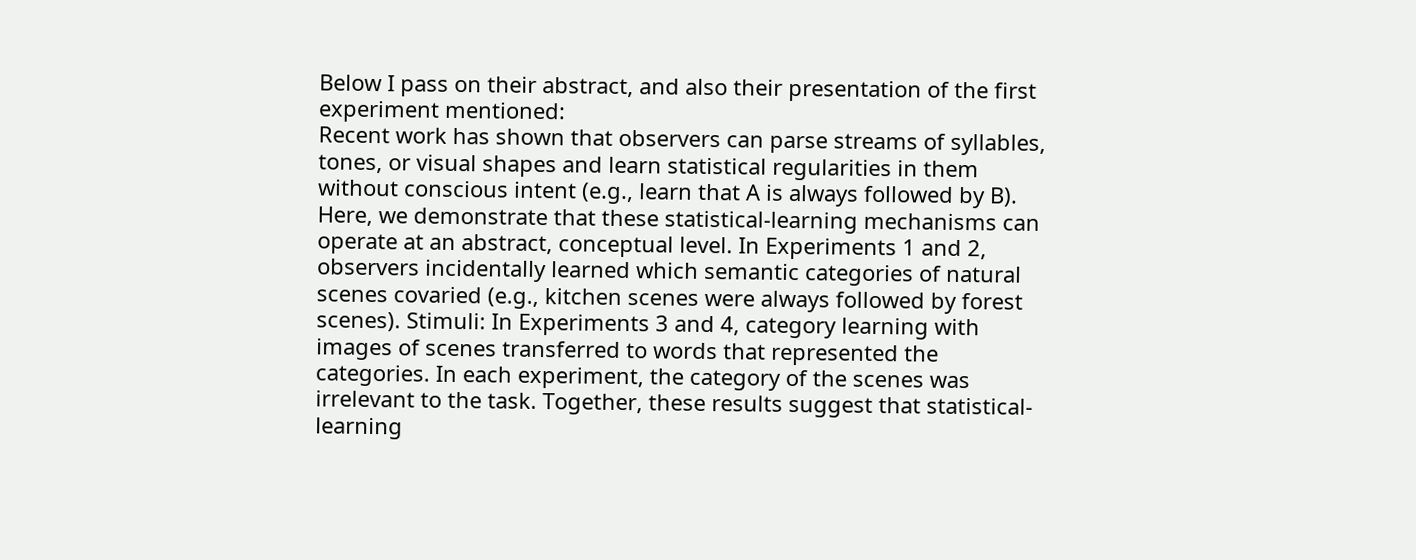Below I pass on their abstract, and also their presentation of the first experiment mentioned:
Recent work has shown that observers can parse streams of syllables, tones, or visual shapes and learn statistical regularities in them without conscious intent (e.g., learn that A is always followed by B). Here, we demonstrate that these statistical-learning mechanisms can operate at an abstract, conceptual level. In Experiments 1 and 2, observers incidentally learned which semantic categories of natural scenes covaried (e.g., kitchen scenes were always followed by forest scenes). Stimuli: In Experiments 3 and 4, category learning with images of scenes transferred to words that represented the categories. In each experiment, the category of the scenes was irrelevant to the task. Together, these results suggest that statistical-learning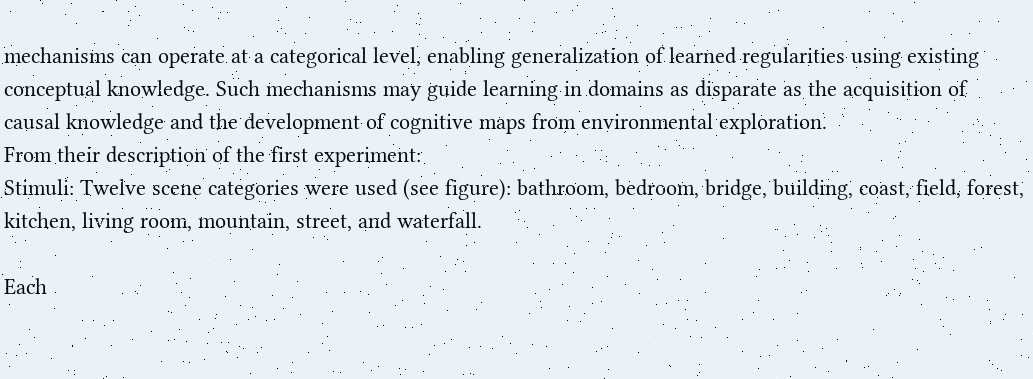mechanisms can operate at a categorical level, enabling generalization of learned regularities using existing conceptual knowledge. Such mechanisms may guide learning in domains as disparate as the acquisition of causal knowledge and the development of cognitive maps from environmental exploration.
From their description of the first experiment:
Stimuli: Twelve scene categories were used (see figure): bathroom, bedroom, bridge, building, coast, field, forest, kitchen, living room, mountain, street, and waterfall.

Each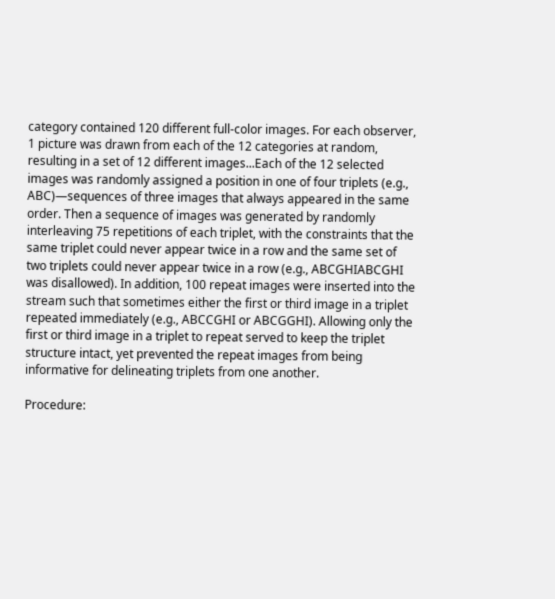category contained 120 different full-color images. For each observer, 1 picture was drawn from each of the 12 categories at random, resulting in a set of 12 different images...Each of the 12 selected images was randomly assigned a position in one of four triplets (e.g., ABC)—sequences of three images that always appeared in the same order. Then a sequence of images was generated by randomly interleaving 75 repetitions of each triplet, with the constraints that the same triplet could never appear twice in a row and the same set of two triplets could never appear twice in a row (e.g., ABCGHIABCGHI was disallowed). In addition, 100 repeat images were inserted into the stream such that sometimes either the first or third image in a triplet repeated immediately (e.g., ABCCGHI or ABCGGHI). Allowing only the first or third image in a triplet to repeat served to keep the triplet structure intact, yet prevented the repeat images from being informative for delineating triplets from one another.

Procedure: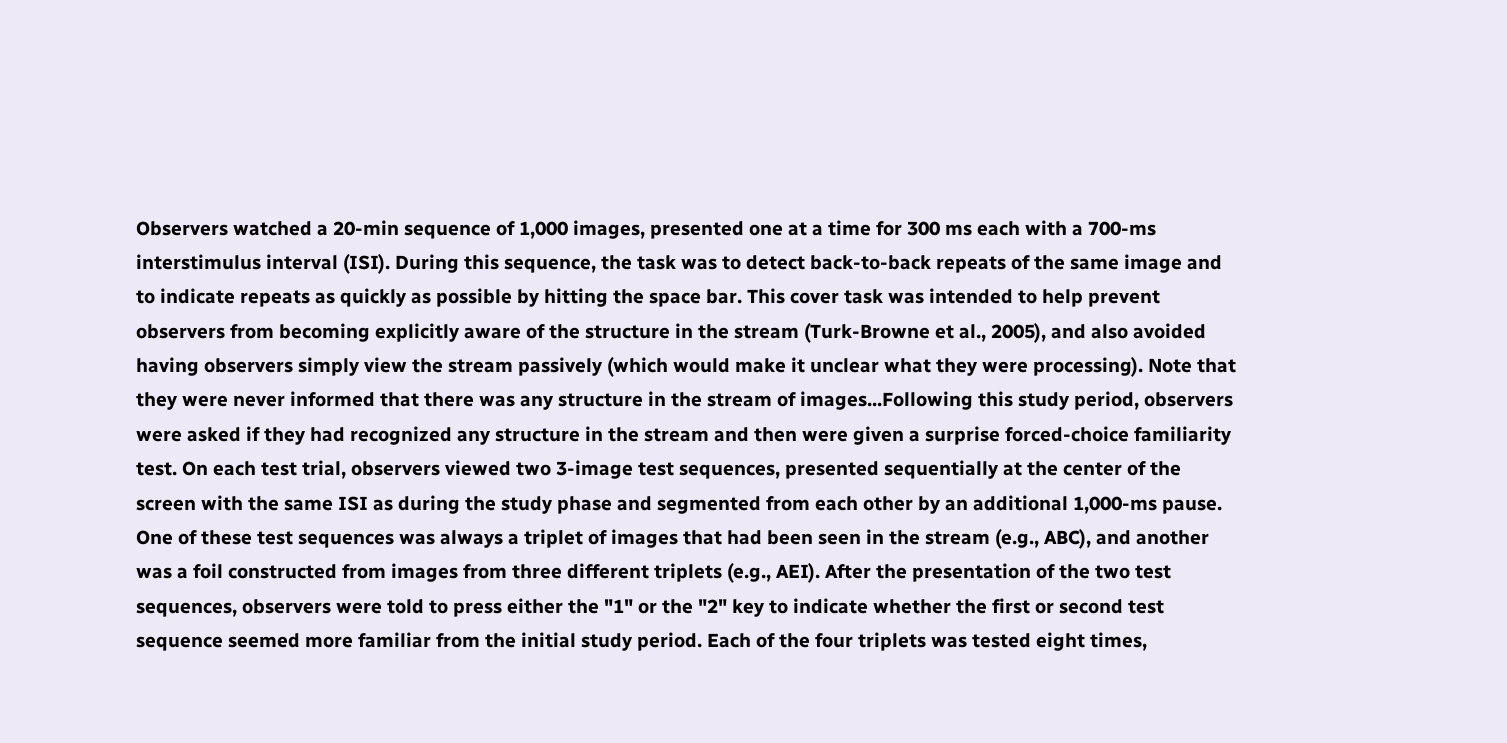Observers watched a 20-min sequence of 1,000 images, presented one at a time for 300 ms each with a 700-ms interstimulus interval (ISI). During this sequence, the task was to detect back-to-back repeats of the same image and to indicate repeats as quickly as possible by hitting the space bar. This cover task was intended to help prevent observers from becoming explicitly aware of the structure in the stream (Turk-Browne et al., 2005), and also avoided having observers simply view the stream passively (which would make it unclear what they were processing). Note that they were never informed that there was any structure in the stream of images...Following this study period, observers were asked if they had recognized any structure in the stream and then were given a surprise forced-choice familiarity test. On each test trial, observers viewed two 3-image test sequences, presented sequentially at the center of the screen with the same ISI as during the study phase and segmented from each other by an additional 1,000-ms pause. One of these test sequences was always a triplet of images that had been seen in the stream (e.g., ABC), and another was a foil constructed from images from three different triplets (e.g., AEI). After the presentation of the two test sequences, observers were told to press either the "1" or the "2" key to indicate whether the first or second test sequence seemed more familiar from the initial study period. Each of the four triplets was tested eight times,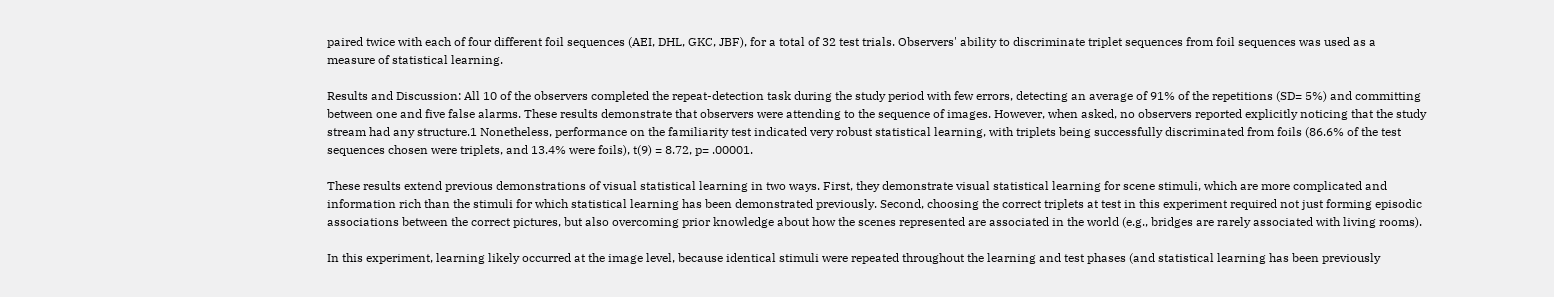paired twice with each of four different foil sequences (AEI, DHL, GKC, JBF), for a total of 32 test trials. Observers' ability to discriminate triplet sequences from foil sequences was used as a measure of statistical learning.

Results and Discussion: All 10 of the observers completed the repeat-detection task during the study period with few errors, detecting an average of 91% of the repetitions (SD= 5%) and committing between one and five false alarms. These results demonstrate that observers were attending to the sequence of images. However, when asked, no observers reported explicitly noticing that the study stream had any structure.1 Nonetheless, performance on the familiarity test indicated very robust statistical learning, with triplets being successfully discriminated from foils (86.6% of the test sequences chosen were triplets, and 13.4% were foils), t(9) = 8.72, p= .00001.

These results extend previous demonstrations of visual statistical learning in two ways. First, they demonstrate visual statistical learning for scene stimuli, which are more complicated and information rich than the stimuli for which statistical learning has been demonstrated previously. Second, choosing the correct triplets at test in this experiment required not just forming episodic associations between the correct pictures, but also overcoming prior knowledge about how the scenes represented are associated in the world (e.g., bridges are rarely associated with living rooms).

In this experiment, learning likely occurred at the image level, because identical stimuli were repeated throughout the learning and test phases (and statistical learning has been previously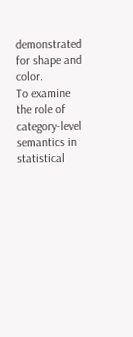demonstrated for shape and color.
To examine the role of category-level semantics in statistical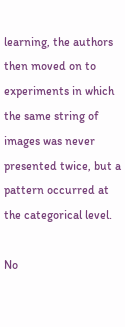learning, the authors then moved on to experiments in which the same string of images was never presented twice, but a pattern occurred at the categorical level.

No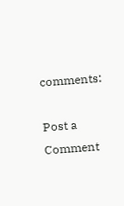comments:

Post a Comment